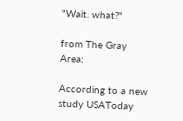"Wait. what?"

from The Gray Area:

According to a new study USAToday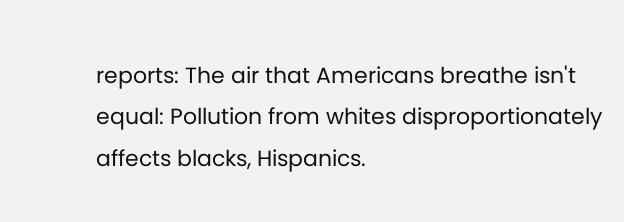reports: The air that Americans breathe isn't equal: Pollution from whites disproportionately affects blacks, Hispanics.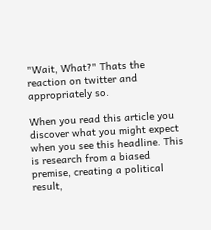"Wait, What?" Thats the reaction on twitter and appropriately so.

When you read this article you discover what you might expect when you see this headline. This is research from a biased premise, creating a political result,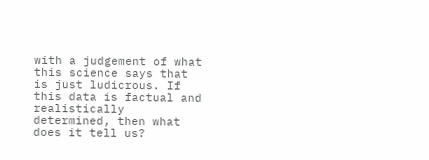with a judgement of what this science says that is just ludicrous. If this data is factual and realistically determined, then what does it tell us?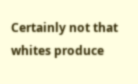Certainly not that whites produce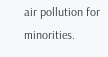air pollution for minorities.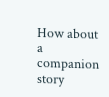How about a companion story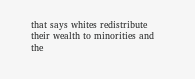that says whites redistribute their wealth to minorities and the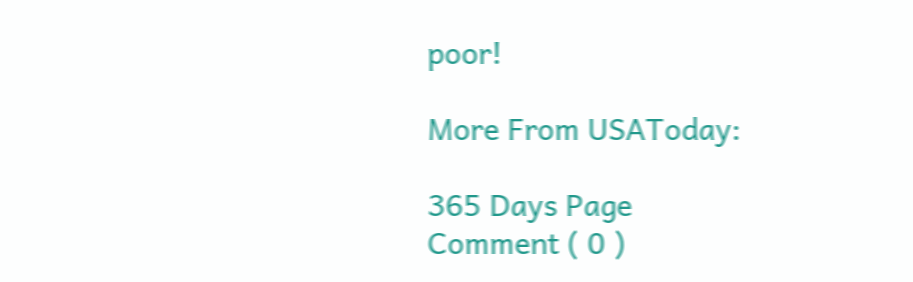poor!

More From USAToday:

365 Days Page
Comment ( 0 )